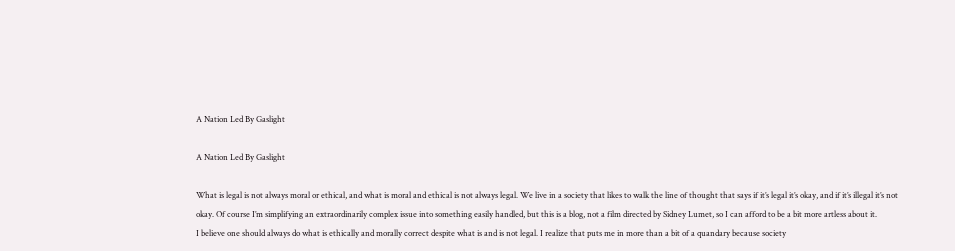A Nation Led By Gaslight

A Nation Led By Gaslight

What is legal is not always moral or ethical, and what is moral and ethical is not always legal. We live in a society that likes to walk the line of thought that says if it’s legal it’s okay, and if it’s illegal it’s not okay. Of course I’m simplifying an extraordinarily complex issue into something easily handled, but this is a blog, not a film directed by Sidney Lumet, so I can afford to be a bit more artless about it.
I believe one should always do what is ethically and morally correct despite what is and is not legal. I realize that puts me in more than a bit of a quandary because society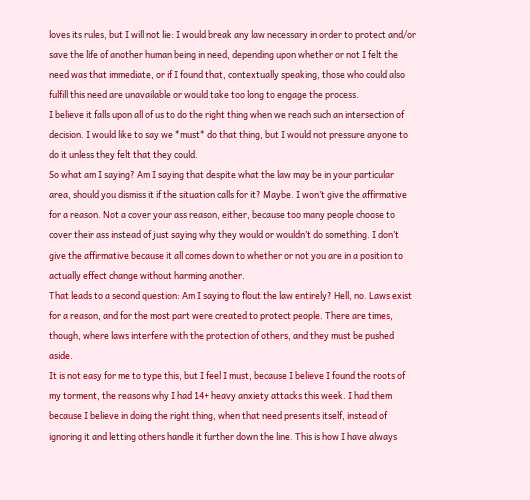loves its rules, but I will not lie: I would break any law necessary in order to protect and/or save the life of another human being in need, depending upon whether or not I felt the need was that immediate, or if I found that, contextually speaking, those who could also fulfill this need are unavailable or would take too long to engage the process.
I believe it falls upon all of us to do the right thing when we reach such an intersection of decision. I would like to say we *must* do that thing, but I would not pressure anyone to do it unless they felt that they could.
So what am I saying? Am I saying that despite what the law may be in your particular area, should you dismiss it if the situation calls for it? Maybe. I won’t give the affirmative for a reason. Not a cover your ass reason, either, because too many people choose to cover their ass instead of just saying why they would or wouldn’t do something. I don’t give the affirmative because it all comes down to whether or not you are in a position to actually effect change without harming another.
That leads to a second question: Am I saying to flout the law entirely? Hell, no. Laws exist for a reason, and for the most part were created to protect people. There are times, though, where laws interfere with the protection of others, and they must be pushed aside.
It is not easy for me to type this, but I feel I must, because I believe I found the roots of my torment, the reasons why I had 14+ heavy anxiety attacks this week. I had them because I believe in doing the right thing, when that need presents itself, instead of ignoring it and letting others handle it further down the line. This is how I have always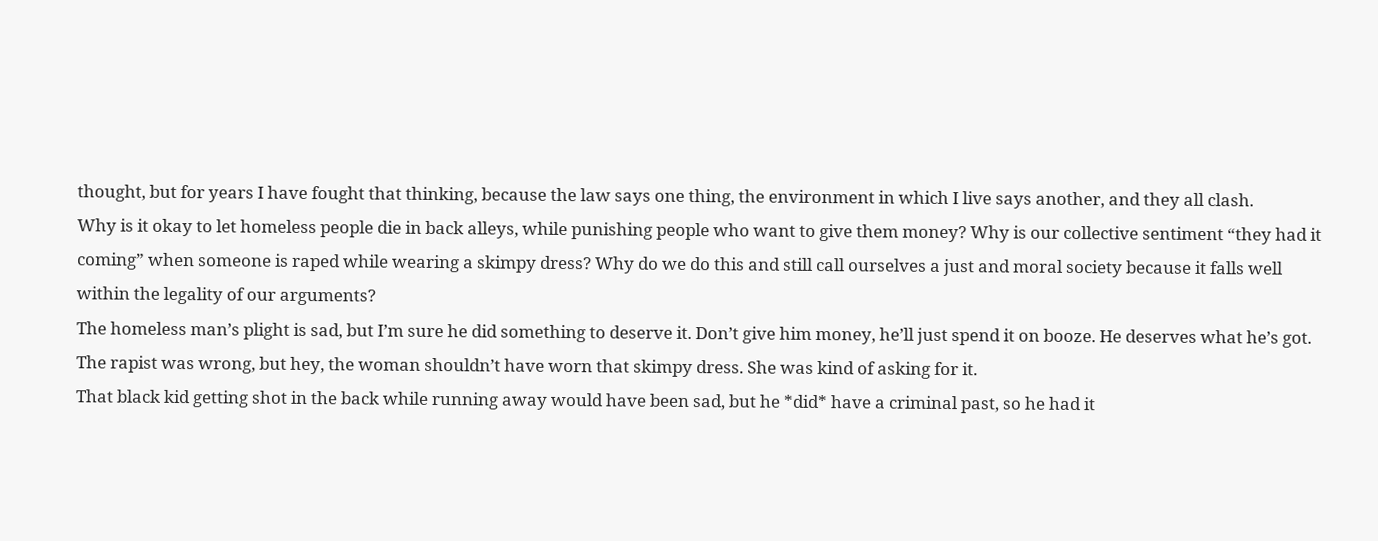thought, but for years I have fought that thinking, because the law says one thing, the environment in which I live says another, and they all clash.
Why is it okay to let homeless people die in back alleys, while punishing people who want to give them money? Why is our collective sentiment “they had it coming” when someone is raped while wearing a skimpy dress? Why do we do this and still call ourselves a just and moral society because it falls well within the legality of our arguments?
The homeless man’s plight is sad, but I’m sure he did something to deserve it. Don’t give him money, he’ll just spend it on booze. He deserves what he’s got.
The rapist was wrong, but hey, the woman shouldn’t have worn that skimpy dress. She was kind of asking for it.
That black kid getting shot in the back while running away would have been sad, but he *did* have a criminal past, so he had it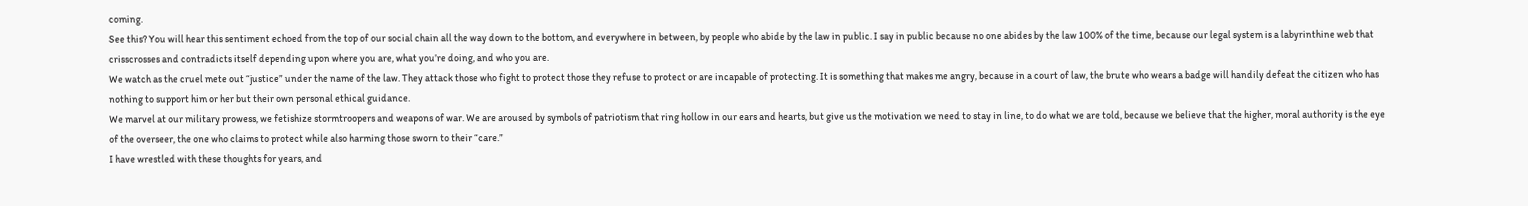coming.
See this? You will hear this sentiment echoed from the top of our social chain all the way down to the bottom, and everywhere in between, by people who abide by the law in public. I say in public because no one abides by the law 100% of the time, because our legal system is a labyrinthine web that crisscrosses and contradicts itself depending upon where you are, what you’re doing, and who you are.
We watch as the cruel mete out “justice” under the name of the law. They attack those who fight to protect those they refuse to protect or are incapable of protecting. It is something that makes me angry, because in a court of law, the brute who wears a badge will handily defeat the citizen who has nothing to support him or her but their own personal ethical guidance.
We marvel at our military prowess, we fetishize stormtroopers and weapons of war. We are aroused by symbols of patriotism that ring hollow in our ears and hearts, but give us the motivation we need to stay in line, to do what we are told, because we believe that the higher, moral authority is the eye of the overseer, the one who claims to protect while also harming those sworn to their “care.”
I have wrestled with these thoughts for years, and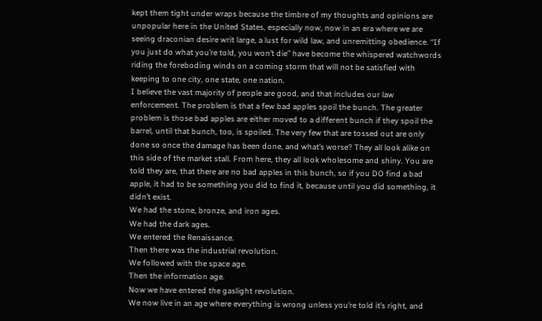kept them tight under wraps because the timbre of my thoughts and opinions are unpopular here in the United States, especially now, now in an era where we are seeing draconian desire writ large, a lust for wild law, and unremitting obedience. “If you just do what you’re told, you won’t die” have become the whispered watchwords riding the foreboding winds on a coming storm that will not be satisfied with keeping to one city, one state, one nation.
I believe the vast majority of people are good, and that includes our law enforcement. The problem is that a few bad apples spoil the bunch. The greater problem is those bad apples are either moved to a different bunch if they spoil the barrel, until that bunch, too, is spoiled. The very few that are tossed out are only done so once the damage has been done, and what’s worse? They all look alike on this side of the market stall. From here, they all look wholesome and shiny. You are told they are, that there are no bad apples in this bunch, so if you DO find a bad apple, it had to be something you did to find it, because until you did something, it didn’t exist.
We had the stone, bronze, and iron ages.
We had the dark ages.
We entered the Renaissance.
Then there was the industrial revolution.
We followed with the space age.
Then the information age.
Now we have entered the gaslight revolution.
We now live in an age where everything is wrong unless you’re told it’s right, and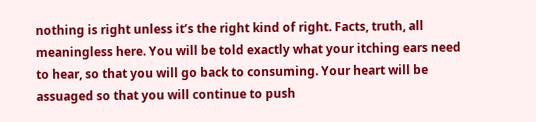nothing is right unless it’s the right kind of right. Facts, truth, all meaningless here. You will be told exactly what your itching ears need to hear, so that you will go back to consuming. Your heart will be assuaged so that you will continue to push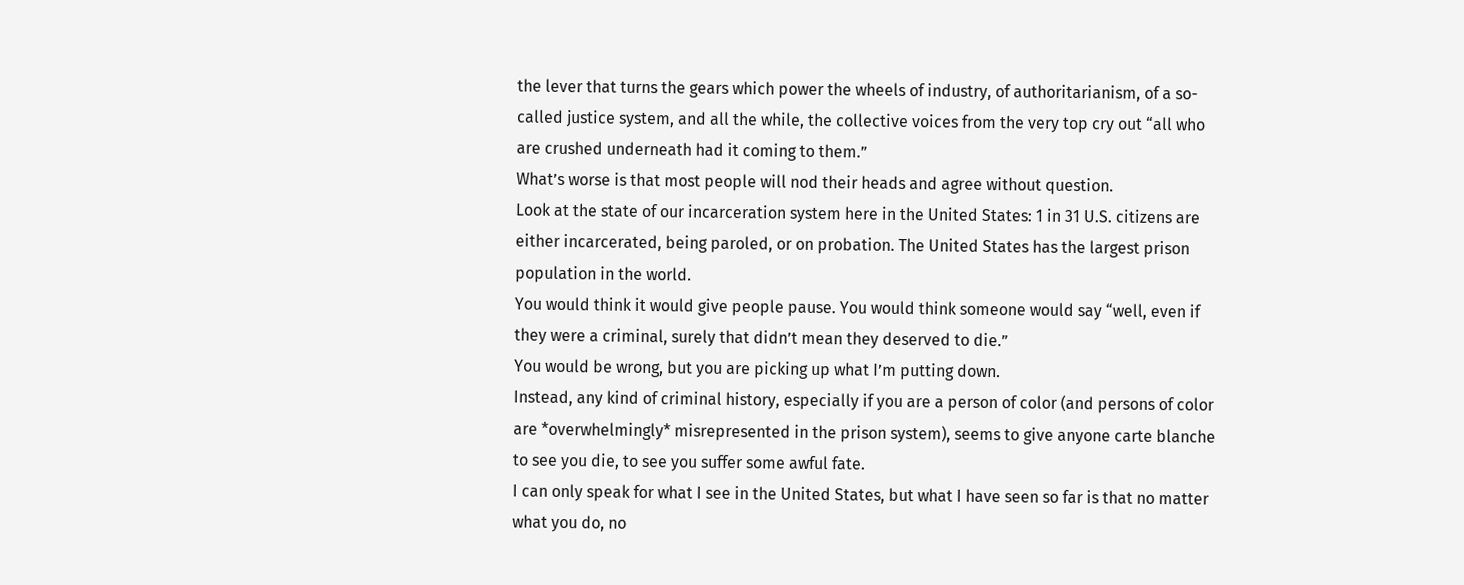the lever that turns the gears which power the wheels of industry, of authoritarianism, of a so-called justice system, and all the while, the collective voices from the very top cry out “all who are crushed underneath had it coming to them.”
What’s worse is that most people will nod their heads and agree without question.
Look at the state of our incarceration system here in the United States: 1 in 31 U.S. citizens are either incarcerated, being paroled, or on probation. The United States has the largest prison population in the world.
You would think it would give people pause. You would think someone would say “well, even if they were a criminal, surely that didn’t mean they deserved to die.”
You would be wrong, but you are picking up what I’m putting down.
Instead, any kind of criminal history, especially if you are a person of color (and persons of color are *overwhelmingly* misrepresented in the prison system), seems to give anyone carte blanche to see you die, to see you suffer some awful fate.
I can only speak for what I see in the United States, but what I have seen so far is that no matter what you do, no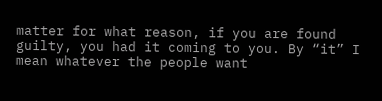matter for what reason, if you are found guilty, you had it coming to you. By “it” I mean whatever the people want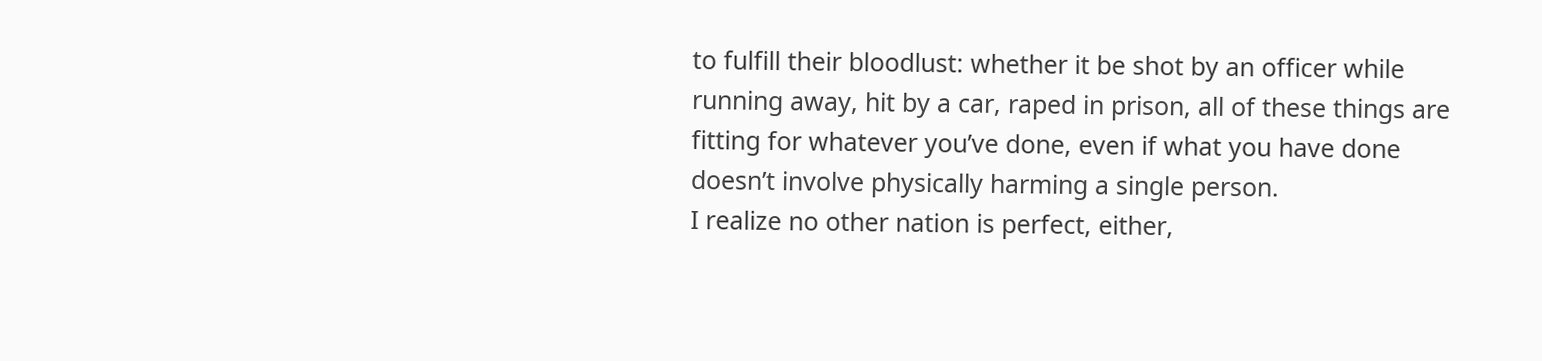to fulfill their bloodlust: whether it be shot by an officer while running away, hit by a car, raped in prison, all of these things are fitting for whatever you’ve done, even if what you have done doesn’t involve physically harming a single person.
I realize no other nation is perfect, either,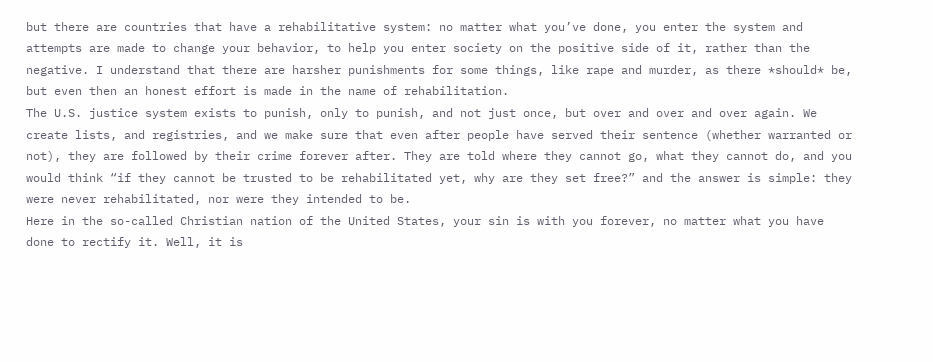but there are countries that have a rehabilitative system: no matter what you’ve done, you enter the system and attempts are made to change your behavior, to help you enter society on the positive side of it, rather than the negative. I understand that there are harsher punishments for some things, like rape and murder, as there *should* be, but even then an honest effort is made in the name of rehabilitation.
The U.S. justice system exists to punish, only to punish, and not just once, but over and over and over again. We create lists, and registries, and we make sure that even after people have served their sentence (whether warranted or not), they are followed by their crime forever after. They are told where they cannot go, what they cannot do, and you would think “if they cannot be trusted to be rehabilitated yet, why are they set free?” and the answer is simple: they were never rehabilitated, nor were they intended to be.
Here in the so-called Christian nation of the United States, your sin is with you forever, no matter what you have done to rectify it. Well, it is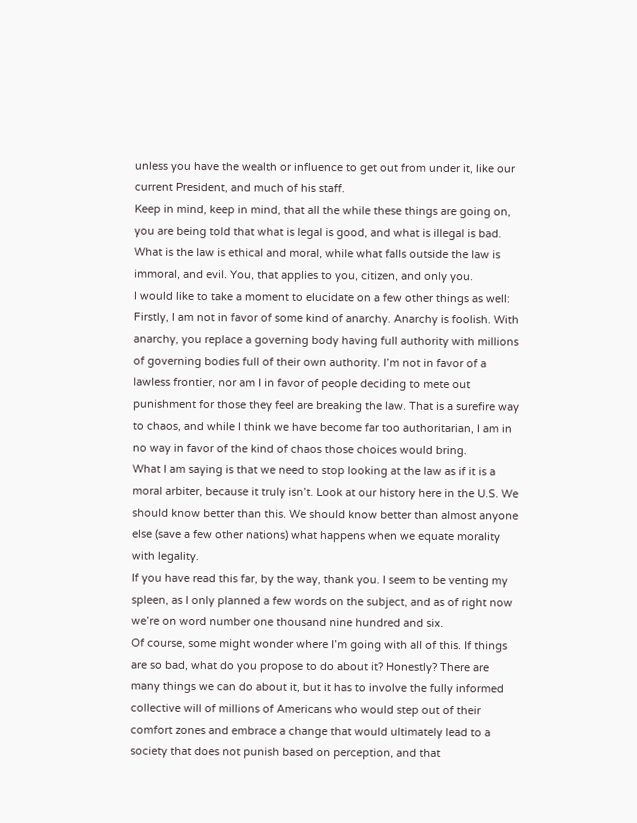unless you have the wealth or influence to get out from under it, like our current President, and much of his staff.
Keep in mind, keep in mind, that all the while these things are going on, you are being told that what is legal is good, and what is illegal is bad. What is the law is ethical and moral, while what falls outside the law is immoral, and evil. You, that applies to you, citizen, and only you.
I would like to take a moment to elucidate on a few other things as well: Firstly, I am not in favor of some kind of anarchy. Anarchy is foolish. With anarchy, you replace a governing body having full authority with millions of governing bodies full of their own authority. I’m not in favor of a lawless frontier, nor am I in favor of people deciding to mete out punishment for those they feel are breaking the law. That is a surefire way to chaos, and while I think we have become far too authoritarian, I am in no way in favor of the kind of chaos those choices would bring.
What I am saying is that we need to stop looking at the law as if it is a moral arbiter, because it truly isn’t. Look at our history here in the U.S. We should know better than this. We should know better than almost anyone else (save a few other nations) what happens when we equate morality with legality.
If you have read this far, by the way, thank you. I seem to be venting my spleen, as I only planned a few words on the subject, and as of right now we’re on word number one thousand nine hundred and six.
Of course, some might wonder where I’m going with all of this. If things are so bad, what do you propose to do about it? Honestly? There are many things we can do about it, but it has to involve the fully informed collective will of millions of Americans who would step out of their comfort zones and embrace a change that would ultimately lead to a society that does not punish based on perception, and that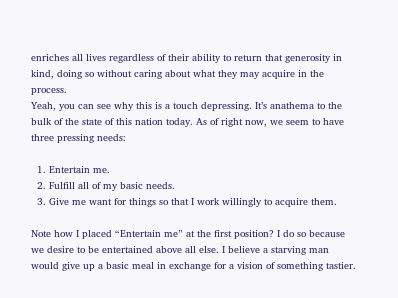enriches all lives regardless of their ability to return that generosity in kind, doing so without caring about what they may acquire in the process.
Yeah, you can see why this is a touch depressing. It’s anathema to the bulk of the state of this nation today. As of right now, we seem to have three pressing needs:

  1. Entertain me.
  2. Fulfill all of my basic needs.
  3. Give me want for things so that I work willingly to acquire them.

Note how I placed “Entertain me” at the first position? I do so because we desire to be entertained above all else. I believe a starving man would give up a basic meal in exchange for a vision of something tastier.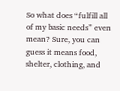So what does “fulfill all of my basic needs” even mean? Sure, you can guess it means food, shelter, clothing, and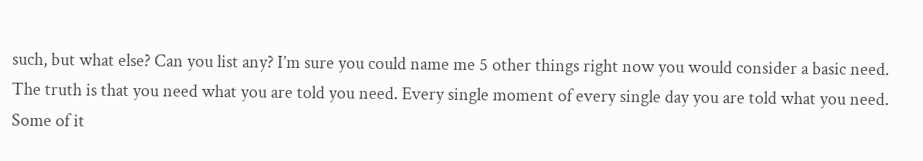such, but what else? Can you list any? I’m sure you could name me 5 other things right now you would consider a basic need.
The truth is that you need what you are told you need. Every single moment of every single day you are told what you need. Some of it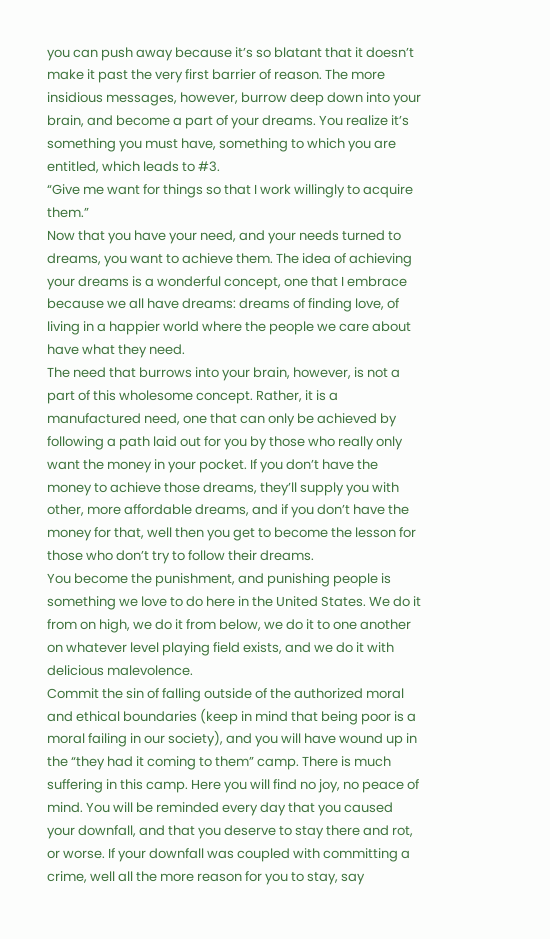you can push away because it’s so blatant that it doesn’t make it past the very first barrier of reason. The more insidious messages, however, burrow deep down into your brain, and become a part of your dreams. You realize it’s something you must have, something to which you are entitled, which leads to #3.
“Give me want for things so that I work willingly to acquire them.”
Now that you have your need, and your needs turned to dreams, you want to achieve them. The idea of achieving your dreams is a wonderful concept, one that I embrace because we all have dreams: dreams of finding love, of living in a happier world where the people we care about have what they need.
The need that burrows into your brain, however, is not a part of this wholesome concept. Rather, it is a manufactured need, one that can only be achieved by following a path laid out for you by those who really only want the money in your pocket. If you don’t have the money to achieve those dreams, they’ll supply you with other, more affordable dreams, and if you don’t have the money for that, well then you get to become the lesson for those who don’t try to follow their dreams.
You become the punishment, and punishing people is something we love to do here in the United States. We do it from on high, we do it from below, we do it to one another on whatever level playing field exists, and we do it with delicious malevolence.
Commit the sin of falling outside of the authorized moral and ethical boundaries (keep in mind that being poor is a moral failing in our society), and you will have wound up in the “they had it coming to them” camp. There is much suffering in this camp. Here you will find no joy, no peace of mind. You will be reminded every day that you caused your downfall, and that you deserve to stay there and rot, or worse. If your downfall was coupled with committing a crime, well all the more reason for you to stay, say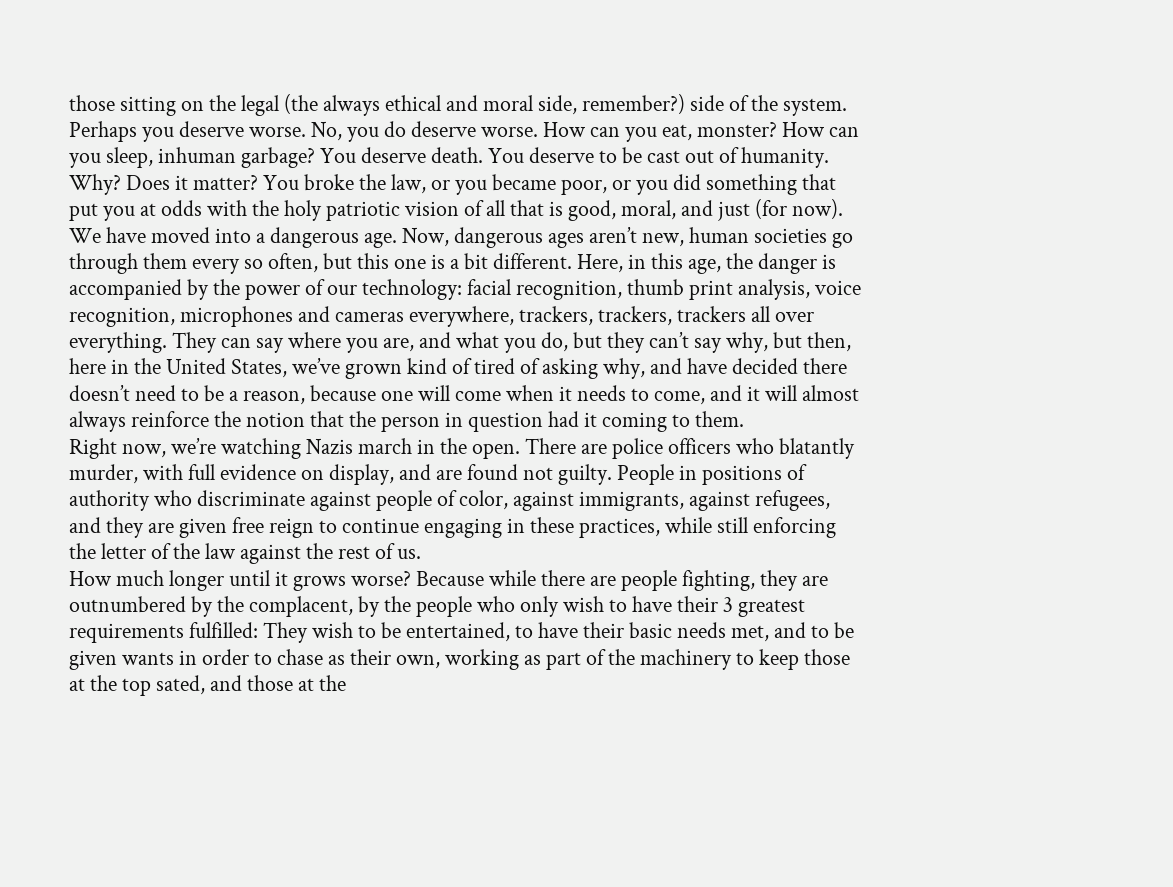those sitting on the legal (the always ethical and moral side, remember?) side of the system.
Perhaps you deserve worse. No, you do deserve worse. How can you eat, monster? How can you sleep, inhuman garbage? You deserve death. You deserve to be cast out of humanity. Why? Does it matter? You broke the law, or you became poor, or you did something that put you at odds with the holy patriotic vision of all that is good, moral, and just (for now).
We have moved into a dangerous age. Now, dangerous ages aren’t new, human societies go through them every so often, but this one is a bit different. Here, in this age, the danger is accompanied by the power of our technology: facial recognition, thumb print analysis, voice recognition, microphones and cameras everywhere, trackers, trackers, trackers all over everything. They can say where you are, and what you do, but they can’t say why, but then, here in the United States, we’ve grown kind of tired of asking why, and have decided there doesn’t need to be a reason, because one will come when it needs to come, and it will almost always reinforce the notion that the person in question had it coming to them.
Right now, we’re watching Nazis march in the open. There are police officers who blatantly murder, with full evidence on display, and are found not guilty. People in positions of authority who discriminate against people of color, against immigrants, against refugees, and they are given free reign to continue engaging in these practices, while still enforcing the letter of the law against the rest of us.
How much longer until it grows worse? Because while there are people fighting, they are outnumbered by the complacent, by the people who only wish to have their 3 greatest requirements fulfilled: They wish to be entertained, to have their basic needs met, and to be given wants in order to chase as their own, working as part of the machinery to keep those at the top sated, and those at the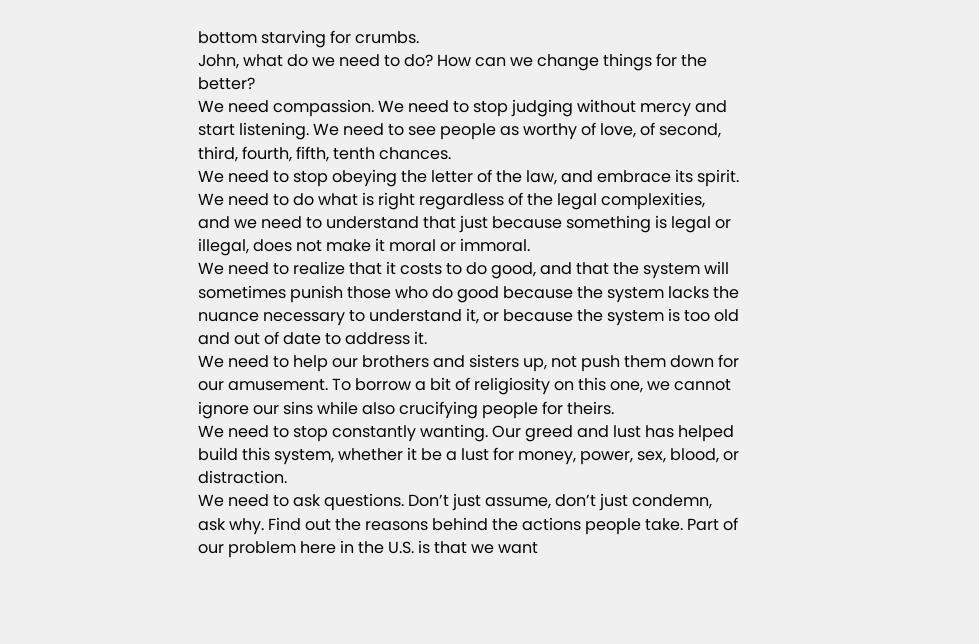bottom starving for crumbs.
John, what do we need to do? How can we change things for the better?
We need compassion. We need to stop judging without mercy and start listening. We need to see people as worthy of love, of second, third, fourth, fifth, tenth chances.
We need to stop obeying the letter of the law, and embrace its spirit. We need to do what is right regardless of the legal complexities, and we need to understand that just because something is legal or illegal, does not make it moral or immoral.
We need to realize that it costs to do good, and that the system will sometimes punish those who do good because the system lacks the nuance necessary to understand it, or because the system is too old and out of date to address it.
We need to help our brothers and sisters up, not push them down for our amusement. To borrow a bit of religiosity on this one, we cannot ignore our sins while also crucifying people for theirs.
We need to stop constantly wanting. Our greed and lust has helped build this system, whether it be a lust for money, power, sex, blood, or distraction.
We need to ask questions. Don’t just assume, don’t just condemn, ask why. Find out the reasons behind the actions people take. Part of our problem here in the U.S. is that we want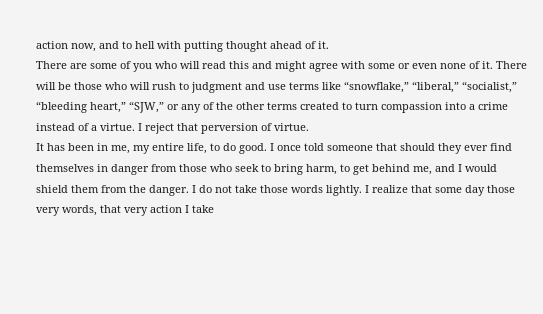action now, and to hell with putting thought ahead of it.
There are some of you who will read this and might agree with some or even none of it. There will be those who will rush to judgment and use terms like “snowflake,” “liberal,” “socialist,” “bleeding heart,” “SJW,” or any of the other terms created to turn compassion into a crime instead of a virtue. I reject that perversion of virtue.
It has been in me, my entire life, to do good. I once told someone that should they ever find themselves in danger from those who seek to bring harm, to get behind me, and I would shield them from the danger. I do not take those words lightly. I realize that some day those very words, that very action I take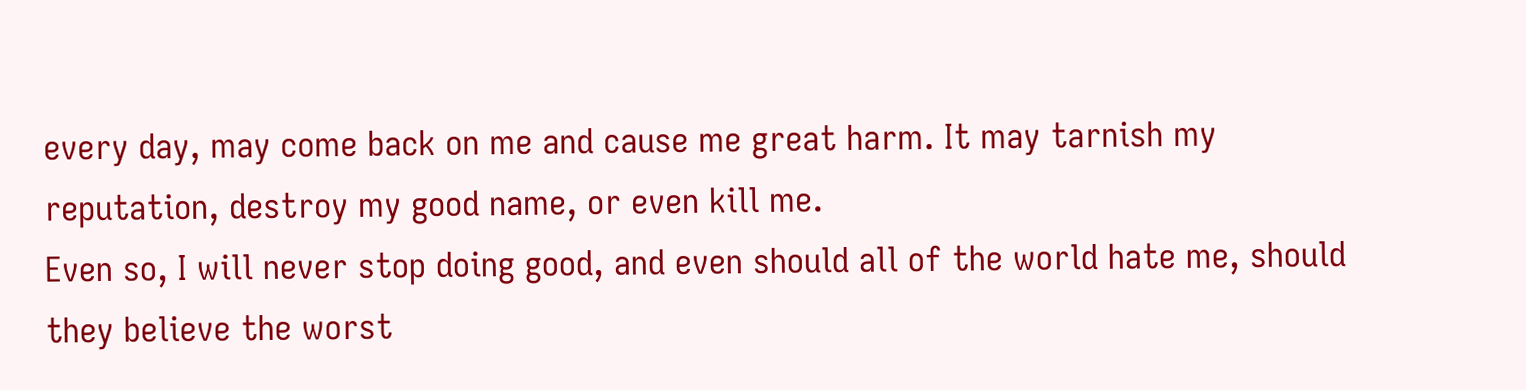every day, may come back on me and cause me great harm. It may tarnish my reputation, destroy my good name, or even kill me.
Even so, I will never stop doing good, and even should all of the world hate me, should they believe the worst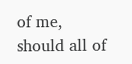of me, should all of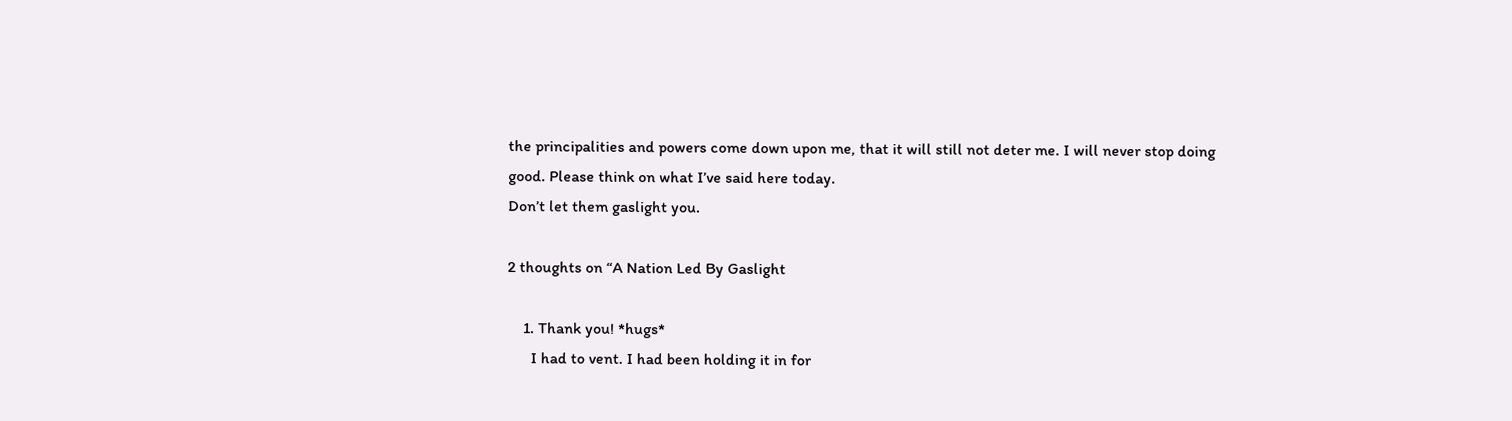the principalities and powers come down upon me, that it will still not deter me. I will never stop doing good. Please think on what I’ve said here today.
Don’t let them gaslight you.

2 thoughts on “A Nation Led By Gaslight

    1. Thank you! *hugs*
      I had to vent. I had been holding it in for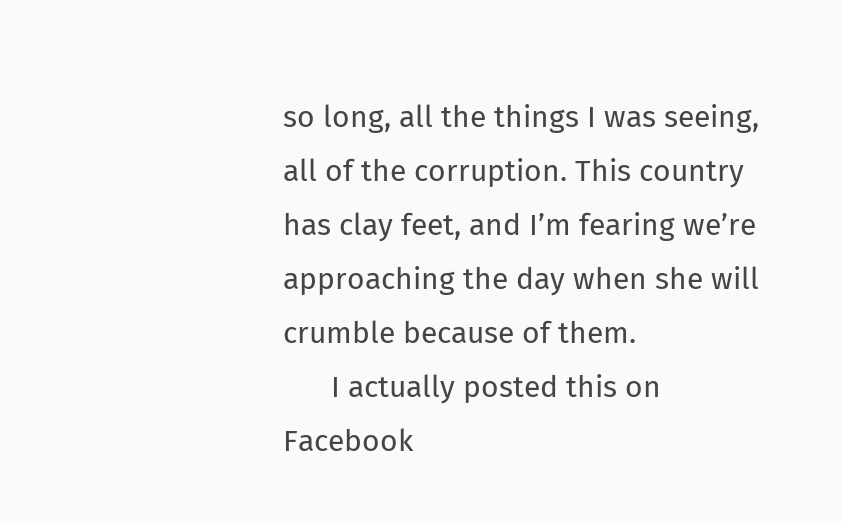so long, all the things I was seeing, all of the corruption. This country has clay feet, and I’m fearing we’re approaching the day when she will crumble because of them.
      I actually posted this on Facebook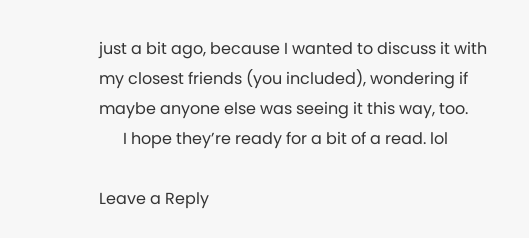just a bit ago, because I wanted to discuss it with my closest friends (you included), wondering if maybe anyone else was seeing it this way, too.
      I hope they’re ready for a bit of a read. lol

Leave a Reply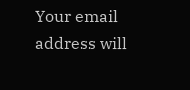Your email address will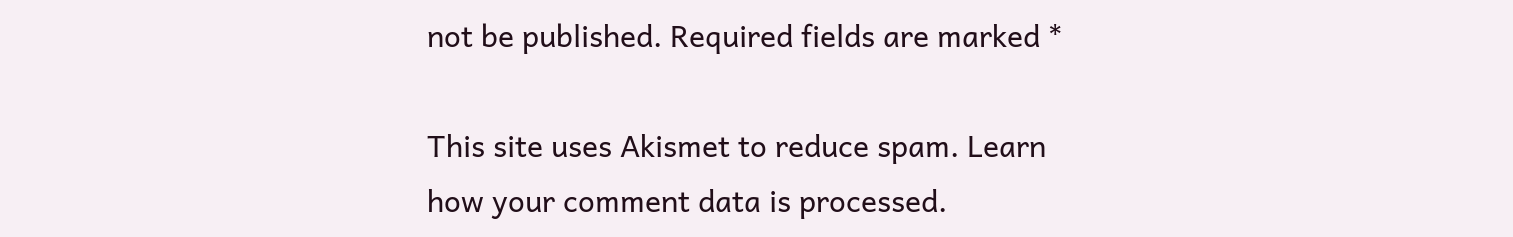not be published. Required fields are marked *

This site uses Akismet to reduce spam. Learn how your comment data is processed.